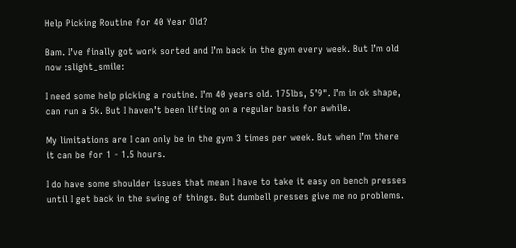Help Picking Routine for 40 Year Old?

Bam. I’ve finally got work sorted and I’m back in the gym every week. But I’m old now :slight_smile:

I need some help picking a routine. I’m 40 years old. 175lbs, 5’9". I’m in ok shape, can run a 5k. But I haven’t been lifting on a regular basis for awhile.

My limitations are I can only be in the gym 3 times per week. But when I’m there it can be for 1 - 1.5 hours.

I do have some shoulder issues that mean I have to take it easy on bench presses until I get back in the swing of things. But dumbell presses give me no problems.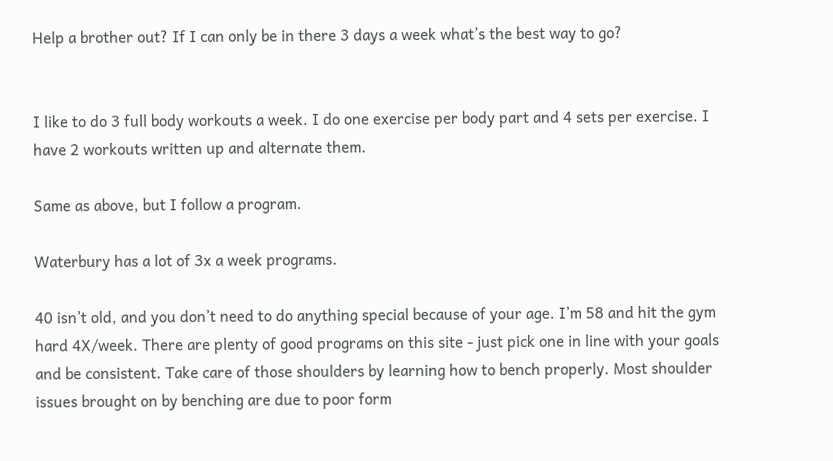Help a brother out? If I can only be in there 3 days a week what’s the best way to go?


I like to do 3 full body workouts a week. I do one exercise per body part and 4 sets per exercise. I have 2 workouts written up and alternate them.

Same as above, but I follow a program.

Waterbury has a lot of 3x a week programs.

40 isn’t old, and you don’t need to do anything special because of your age. I’m 58 and hit the gym hard 4X/week. There are plenty of good programs on this site - just pick one in line with your goals and be consistent. Take care of those shoulders by learning how to bench properly. Most shoulder issues brought on by benching are due to poor form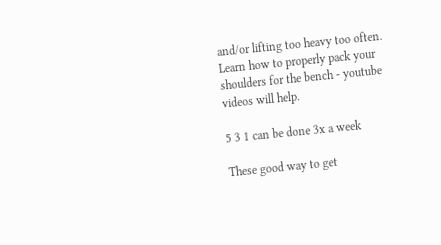and/or lifting too heavy too often. Learn how to properly pack your shoulders for the bench - youtube videos will help.

5 3 1 can be done 3x a week

These good way to get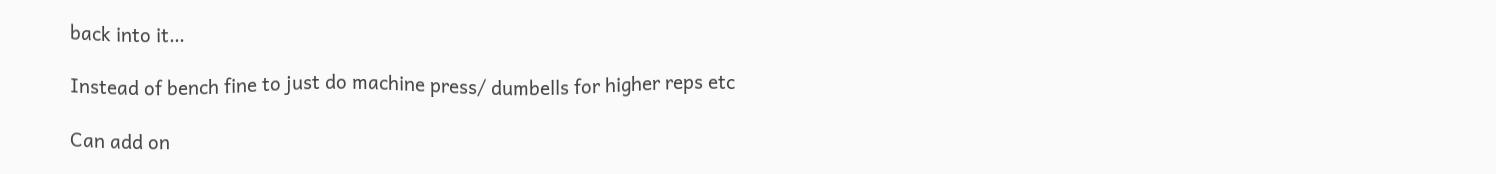back into it…

Instead of bench fine to just do machine press/ dumbells for higher reps etc

Can add on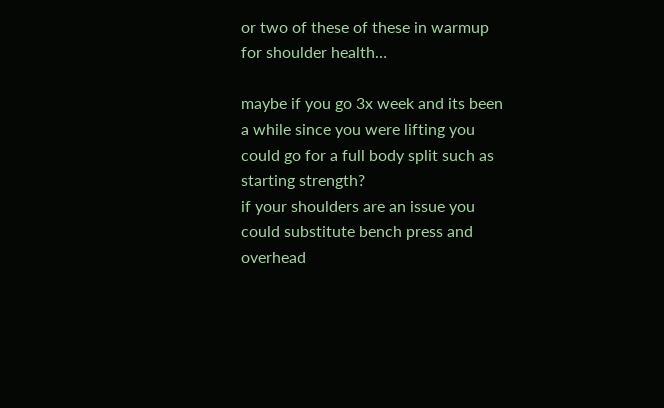or two of these of these in warmup for shoulder health…

maybe if you go 3x week and its been a while since you were lifting you could go for a full body split such as starting strength?
if your shoulders are an issue you could substitute bench press and overhead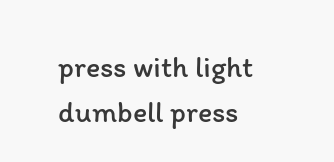press with light dumbell press